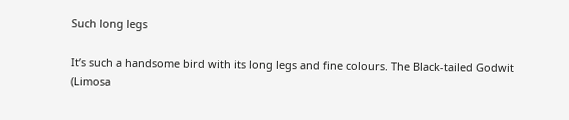Such long legs

It’s such a handsome bird with its long legs and fine colours. The Black-tailed Godwit (Limosa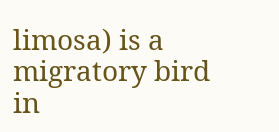limosa) is a migratory bird in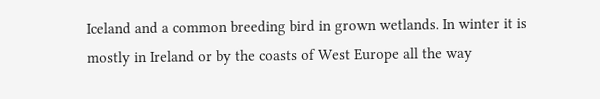Iceland and a common breeding bird in grown wetlands. In winter it is mostly in Ireland or by the coasts of West Europe all the way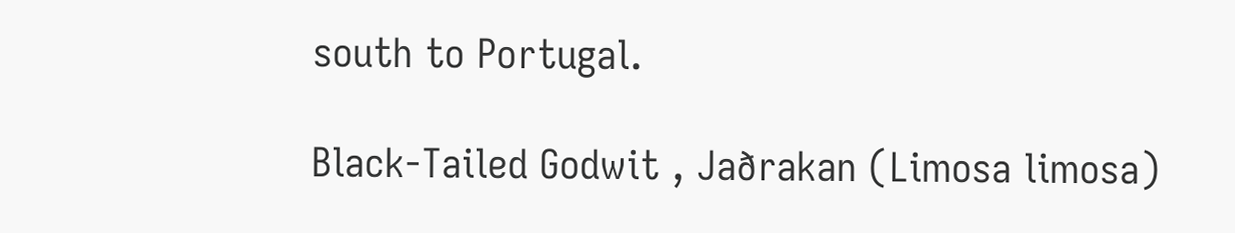south to Portugal.

Black-Tailed Godwit , Jaðrakan (Limosa limosa)